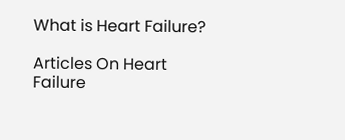What is Heart Failure?

Articles On Heart Failure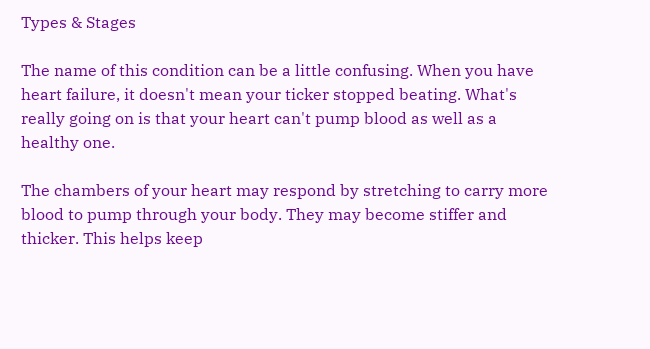Types & Stages

The name of this condition can be a little confusing. When you have heart failure, it doesn't mean your ticker stopped beating. What's really going on is that your heart can't pump blood as well as a healthy one.

The chambers of your heart may respond by stretching to carry more blood to pump through your body. They may become stiffer and thicker. This helps keep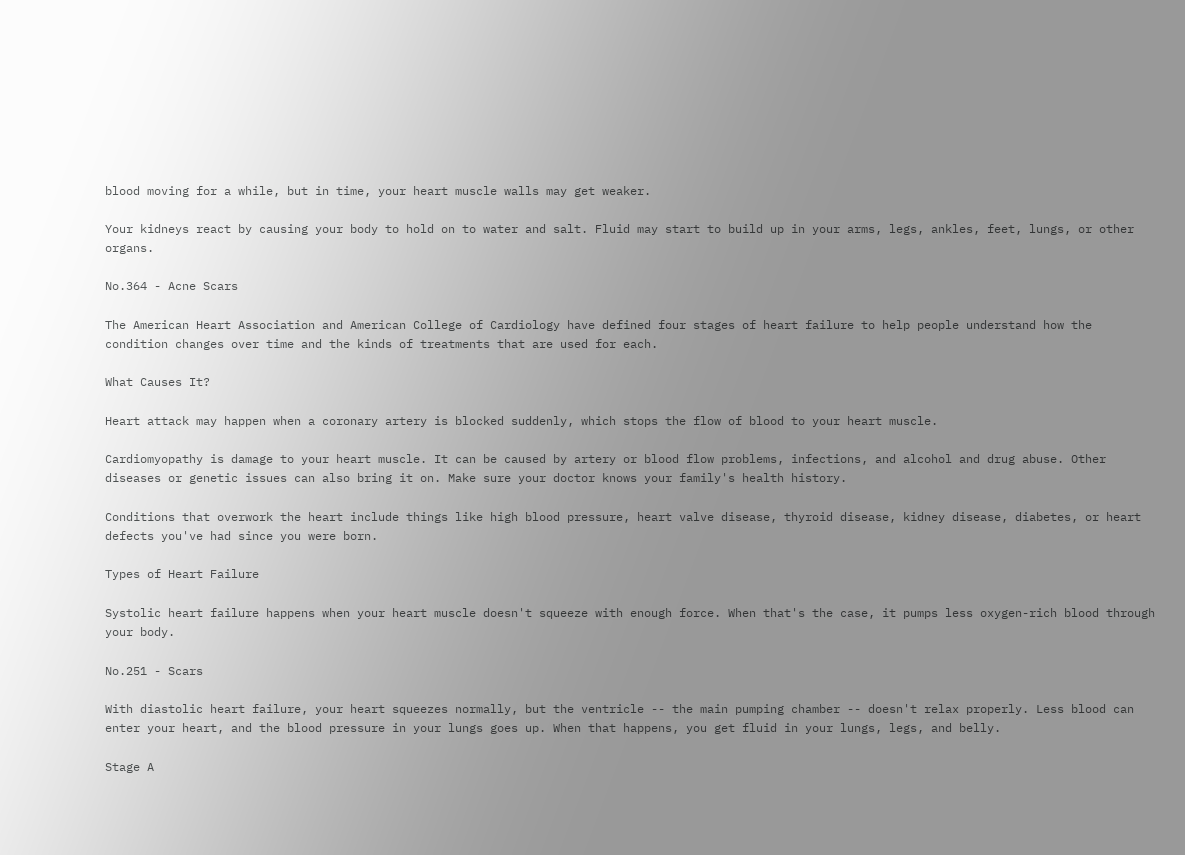blood moving for a while, but in time, your heart muscle walls may get weaker.

Your kidneys react by causing your body to hold on to water and salt. Fluid may start to build up in your arms, legs, ankles, feet, lungs, or other organs.

No.364 - Acne Scars

The American Heart Association and American College of Cardiology have defined four stages of heart failure to help people understand how the condition changes over time and the kinds of treatments that are used for each.

What Causes It?

Heart attack may happen when a coronary artery is blocked suddenly, which stops the flow of blood to your heart muscle.

Cardiomyopathy is damage to your heart muscle. It can be caused by artery or blood flow problems, infections, and alcohol and drug abuse. Other diseases or genetic issues can also bring it on. Make sure your doctor knows your family's health history.

Conditions that overwork the heart include things like high blood pressure, heart valve disease, thyroid disease, kidney disease, diabetes, or heart defects you've had since you were born.

Types of Heart Failure

Systolic heart failure happens when your heart muscle doesn't squeeze with enough force. When that's the case, it pumps less oxygen-rich blood through your body.

No.251 - Scars

With diastolic heart failure, your heart squeezes normally, but the ventricle -- the main pumping chamber -- doesn't relax properly. Less blood can enter your heart, and the blood pressure in your lungs goes up. When that happens, you get fluid in your lungs, legs, and belly.

Stage A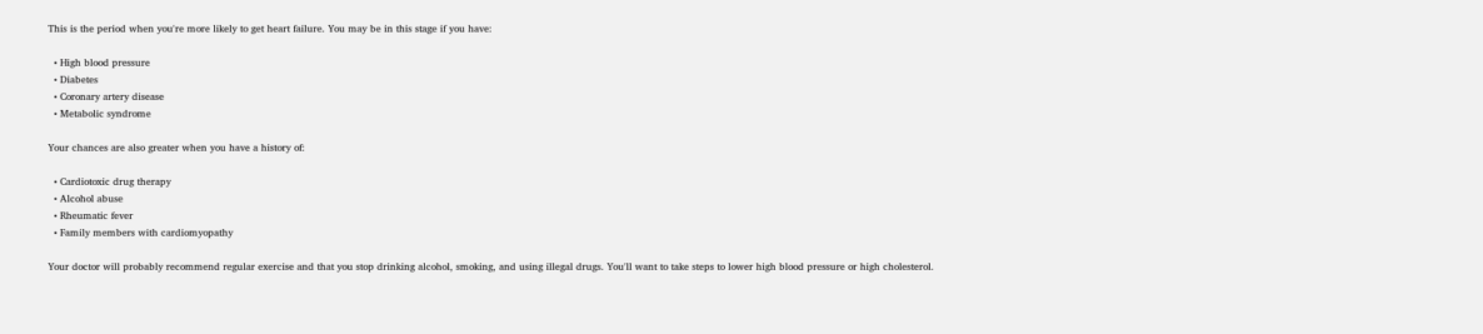This is the period when you're more likely to get heart failure. You may be in this stage if you have:

  • High blood pressure
  • Diabetes
  • Coronary artery disease
  • Metabolic syndrome

Your chances are also greater when you have a history of:

  • Cardiotoxic drug therapy
  • Alcohol abuse
  • Rheumatic fever
  • Family members with cardiomyopathy

Your doctor will probably recommend regular exercise and that you stop drinking alcohol, smoking, and using illegal drugs. You'll want to take steps to lower high blood pressure or high cholesterol.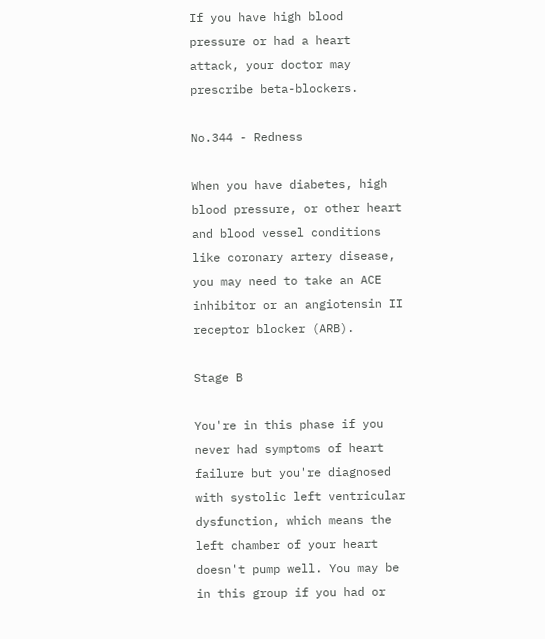If you have high blood pressure or had a heart attack, your doctor may prescribe beta-blockers.

No.344 - Redness

When you have diabetes, high blood pressure, or other heart and blood vessel conditions like coronary artery disease, you may need to take an ACE inhibitor or an angiotensin II receptor blocker (ARB).

Stage B

You're in this phase if you never had symptoms of heart failure but you're diagnosed with systolic left ventricular dysfunction, which means the left chamber of your heart doesn't pump well. You may be in this group if you had or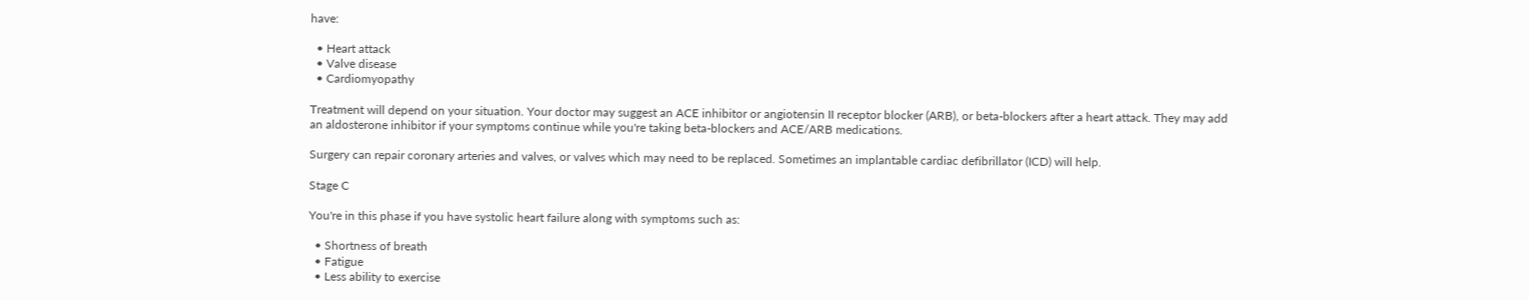have:

  • Heart attack
  • Valve disease
  • Cardiomyopathy

Treatment will depend on your situation. Your doctor may suggest an ACE inhibitor or angiotensin II receptor blocker (ARB), or beta-blockers after a heart attack. They may add an aldosterone inhibitor if your symptoms continue while you're taking beta-blockers and ACE/ARB medications.

Surgery can repair coronary arteries and valves, or valves which may need to be replaced. Sometimes an implantable cardiac defibrillator (ICD) will help.

Stage C

You're in this phase if you have systolic heart failure along with symptoms such as:

  • Shortness of breath
  • Fatigue
  • Less ability to exercise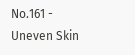No.161 - Uneven Skin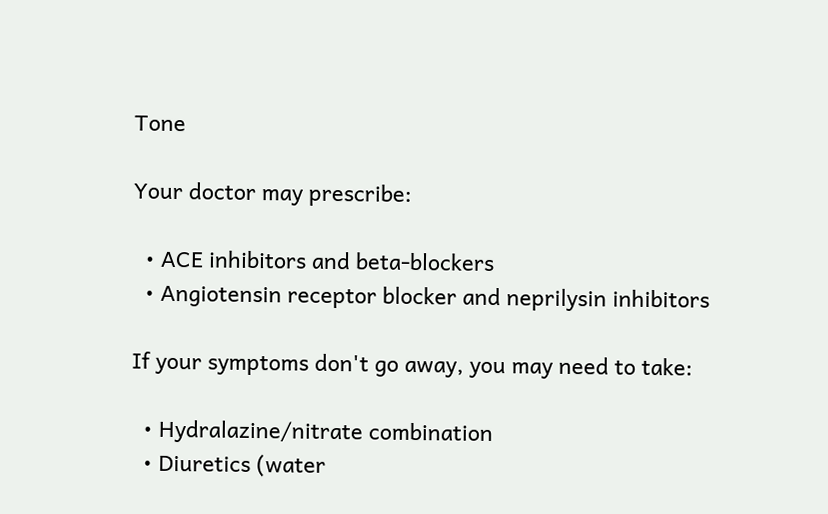Tone

Your doctor may prescribe:

  • ACE inhibitors and beta-blockers
  • Angiotensin receptor blocker and neprilysin inhibitors

If your symptoms don't go away, you may need to take:

  • Hydralazine/nitrate combination
  • Diuretics (water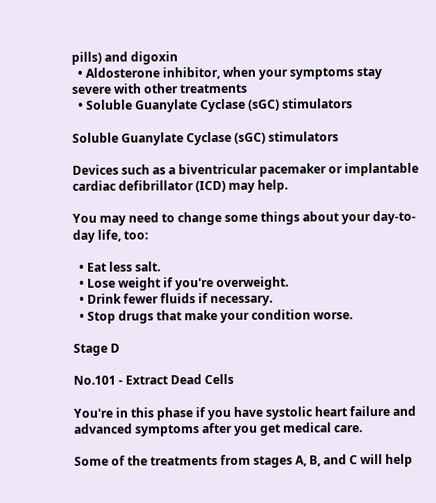pills) and digoxin
  • Aldosterone inhibitor, when your symptoms stay severe with other treatments
  • Soluble Guanylate Cyclase (sGC) stimulators

Soluble Guanylate Cyclase (sGC) stimulators

Devices such as a biventricular pacemaker or implantable cardiac defibrillator (ICD) may help.

You may need to change some things about your day-to-day life, too:

  • Eat less salt.
  • Lose weight if you're overweight.
  • Drink fewer fluids if necessary.
  • Stop drugs that make your condition worse.

Stage D

No.101 - Extract Dead Cells

You're in this phase if you have systolic heart failure and advanced symptoms after you get medical care.

Some of the treatments from stages A, B, and C will help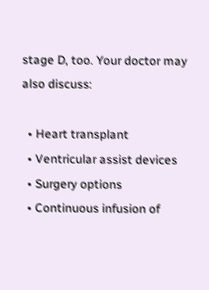stage D, too. Your doctor may also discuss:

  • Heart transplant
  • Ventricular assist devices
  • Surgery options
  • Continuous infusion of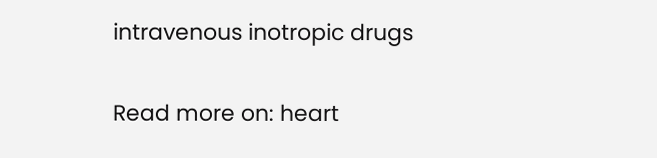intravenous inotropic drugs

Read more on: heart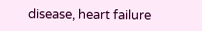disease, heart failure